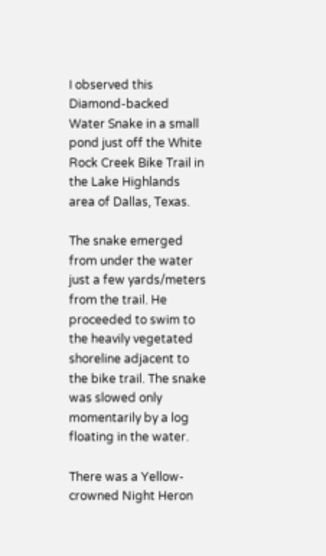I observed this Diamond-backed Water Snake in a small pond just off the White Rock Creek Bike Trail in the Lake Highlands area of Dallas, Texas.

The snake emerged from under the water just a few yards/meters from the trail. He proceeded to swim to the heavily vegetated shoreline adjacent to the bike trail. The snake was slowed only momentarily by a log floating in the water.

There was a Yellow-crowned Night Heron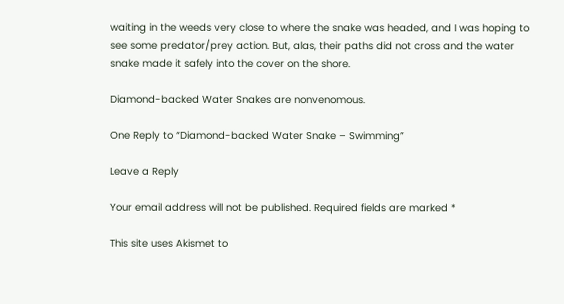waiting in the weeds very close to where the snake was headed, and I was hoping to see some predator/prey action. But, alas, their paths did not cross and the water snake made it safely into the cover on the shore.

Diamond-backed Water Snakes are nonvenomous.

One Reply to “Diamond-backed Water Snake – Swimming”

Leave a Reply

Your email address will not be published. Required fields are marked *

This site uses Akismet to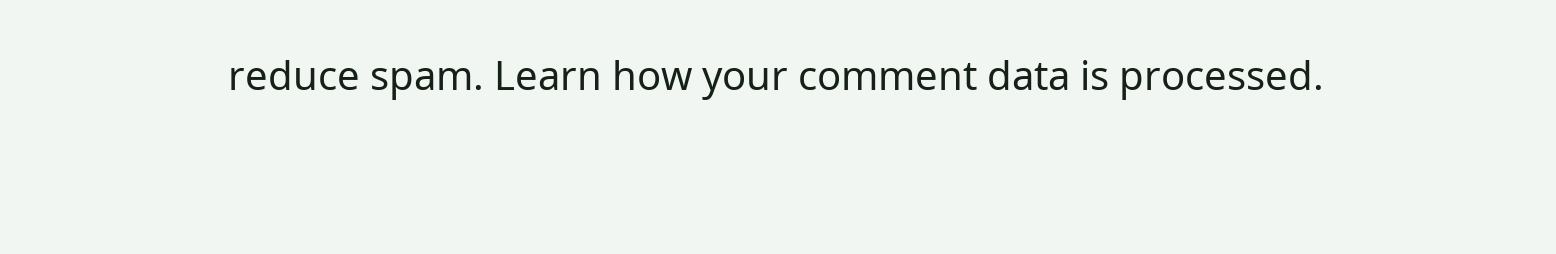reduce spam. Learn how your comment data is processed.